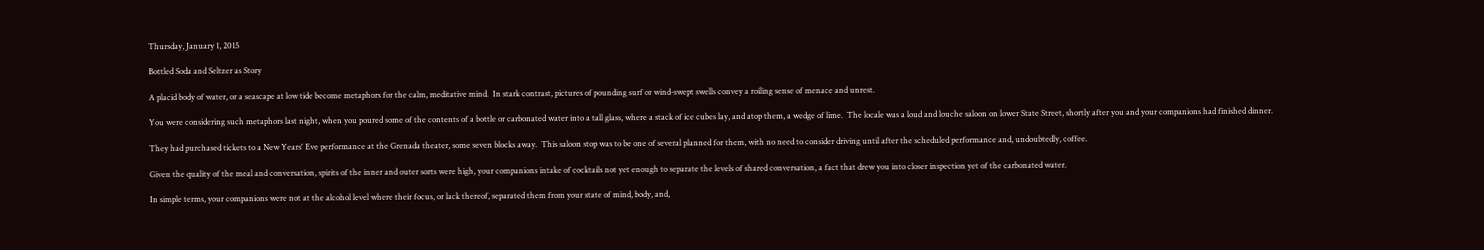Thursday, January 1, 2015

Bottled Soda and Seltzer as Story

A placid body of water, or a seascape at low tide become metaphors for the calm, meditative mind.  In stark contrast, pictures of pounding surf or wind-swept swells convey a roiling sense of menace and unrest.

You were considering such metaphors last night, when you poured some of the contents of a bottle or carbonated water into a tall glass, where a stack of ice cubes lay, and atop them, a wedge of lime.  The locale was a loud and louche saloon on lower State Street, shortly after you and your companions had finished dinner.

They had purchased tickets to a New Years' Eve performance at the Grenada theater, some seven blocks away.  This saloon stop was to be one of several planned for them, with no need to consider driving until after the scheduled performance and, undoubtedly, coffee.

Given the quality of the meal and conversation, spirits of the inner and outer sorts were high, your companions intake of cocktails not yet enough to separate the levels of shared conversation, a fact that drew you into closer inspection yet of the carbonated water.

In simple terms, your companions were not at the alcohol level where their focus, or lack thereof, separated them from your state of mind, body, and,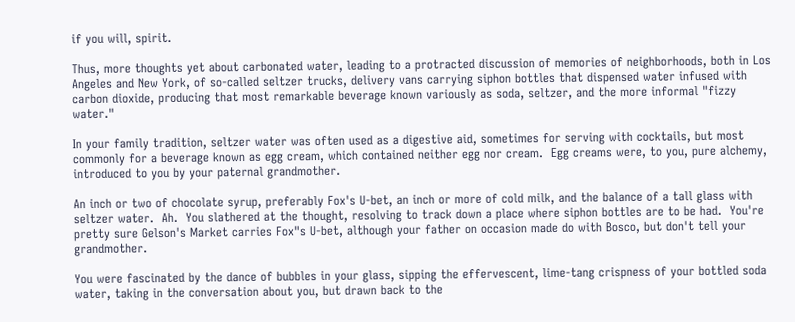if you will, spirit.

Thus, more thoughts yet about carbonated water, leading to a protracted discussion of memories of neighborhoods, both in Los Angeles and New York, of so-called seltzer trucks, delivery vans carrying siphon bottles that dispensed water infused with carbon dioxide, producing that most remarkable beverage known variously as soda, seltzer, and the more informal "fizzy water."

In your family tradition, seltzer water was often used as a digestive aid, sometimes for serving with cocktails, but most commonly for a beverage known as egg cream, which contained neither egg nor cream.  Egg creams were, to you, pure alchemy, introduced to you by your paternal grandmother.

An inch or two of chocolate syrup, preferably Fox's U-bet, an inch or more of cold milk, and the balance of a tall glass with seltzer water.  Ah.  You slathered at the thought, resolving to track down a place where siphon bottles are to be had.  You're pretty sure Gelson's Market carries Fox"s U-bet, although your father on occasion made do with Bosco, but don't tell your grandmother.

You were fascinated by the dance of bubbles in your glass, sipping the effervescent, lime-tang crispness of your bottled soda water, taking in the conversation about you, but drawn back to the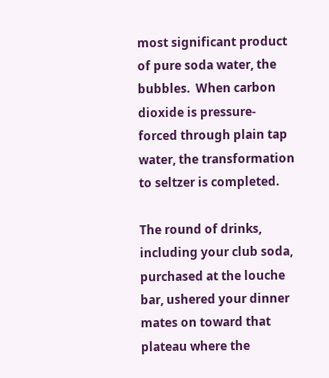most significant product of pure soda water, the bubbles.  When carbon dioxide is pressure-forced through plain tap water, the transformation to seltzer is completed.

The round of drinks, including your club soda, purchased at the louche bar, ushered your dinner mates on toward that plateau where the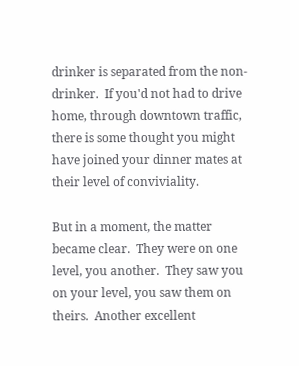drinker is separated from the non-drinker.  If you'd not had to drive home, through downtown traffic, there is some thought you might have joined your dinner mates at their level of conviviality.

But in a moment, the matter became clear.  They were on one level, you another.  They saw you on your level, you saw them on theirs.  Another excellent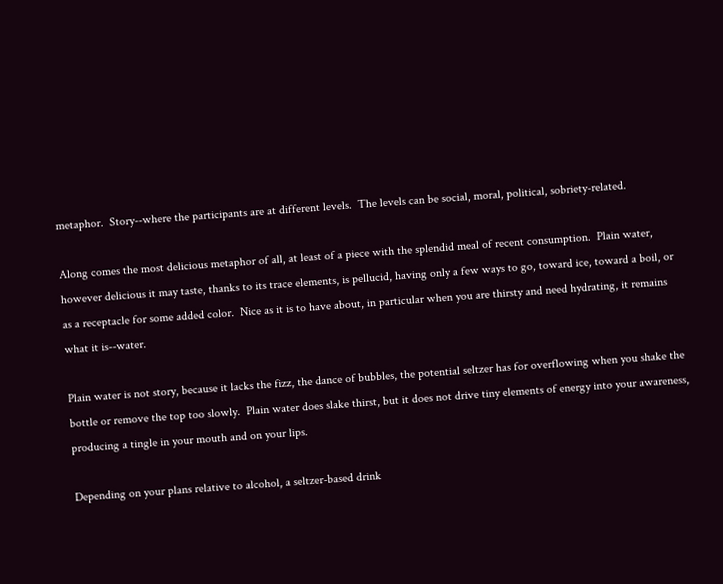metaphor.  Story--where the participants are at different levels.  The levels can be social, moral, political, sobriety-related.

Along comes the most delicious metaphor of all, at least of a piece with the splendid meal of recent consumption.  Plain water, however delicious it may taste, thanks to its trace elements, is pellucid, having only a few ways to go, toward ice, toward a boil, or as a receptacle for some added color.  Nice as it is to have about, in particular when you are thirsty and need hydrating, it remains what it is--water.

Plain water is not story, because it lacks the fizz, the dance of bubbles, the potential seltzer has for overflowing when you shake the bottle or remove the top too slowly.  Plain water does slake thirst, but it does not drive tiny elements of energy into your awareness, producing a tingle in your mouth and on your lips.

Depending on your plans relative to alcohol, a seltzer-based drink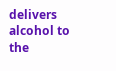delivers alcohol to the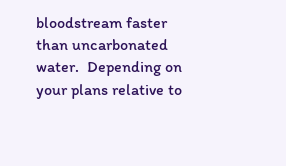bloodstream faster than uncarbonated water.  Depending on your plans relative to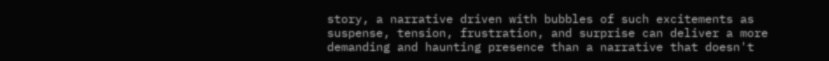story, a narrative driven with bubbles of such excitements as suspense, tension, frustration, and surprise can deliver a more demanding and haunting presence than a narrative that doesn't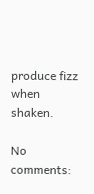produce fizz when shaken.

No comments: